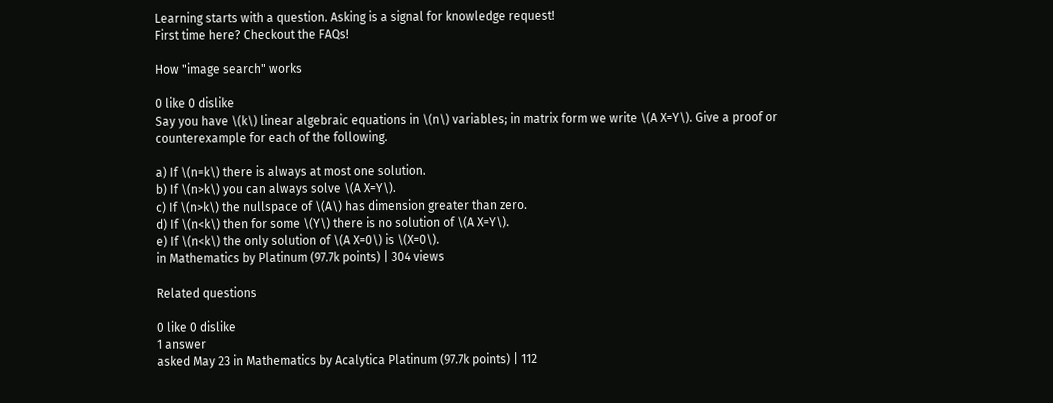Learning starts with a question. Asking is a signal for knowledge request!
First time here? Checkout the FAQs!

How "image search" works

0 like 0 dislike
Say you have \(k\) linear algebraic equations in \(n\) variables; in matrix form we write \(A X=Y\). Give a proof or counterexample for each of the following.

a) If \(n=k\) there is always at most one solution.
b) If \(n>k\) you can always solve \(A X=Y\).
c) If \(n>k\) the nullspace of \(A\) has dimension greater than zero.
d) If \(n<k\) then for some \(Y\) there is no solution of \(A X=Y\).
e) If \(n<k\) the only solution of \(A X=0\) is \(X=0\).
in Mathematics by Platinum (97.7k points) | 304 views

Related questions

0 like 0 dislike
1 answer
asked May 23 in Mathematics by Acalytica Platinum (97.7k points) | 112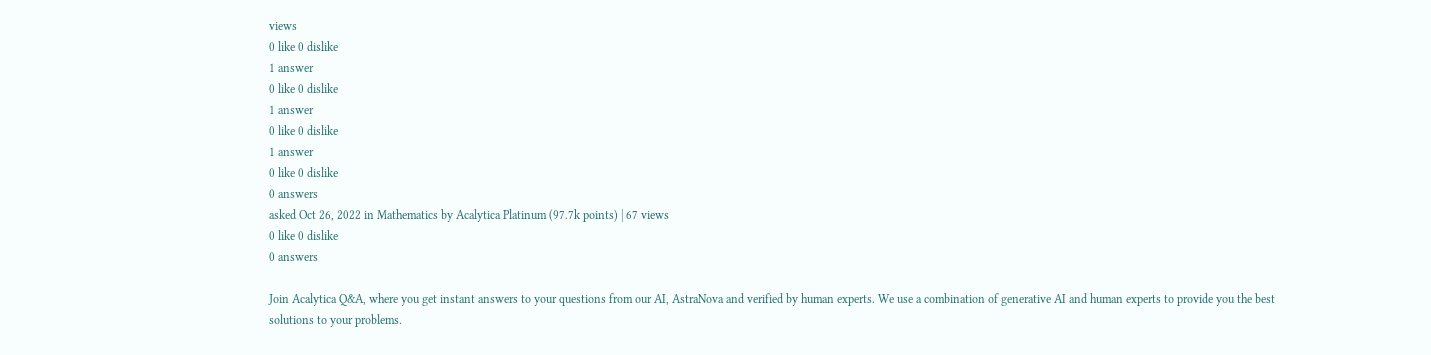views
0 like 0 dislike
1 answer
0 like 0 dislike
1 answer
0 like 0 dislike
1 answer
0 like 0 dislike
0 answers
asked Oct 26, 2022 in Mathematics by Acalytica Platinum (97.7k points) | 67 views
0 like 0 dislike
0 answers

Join Acalytica Q&A, where you get instant answers to your questions from our AI, AstraNova and verified by human experts. We use a combination of generative AI and human experts to provide you the best solutions to your problems.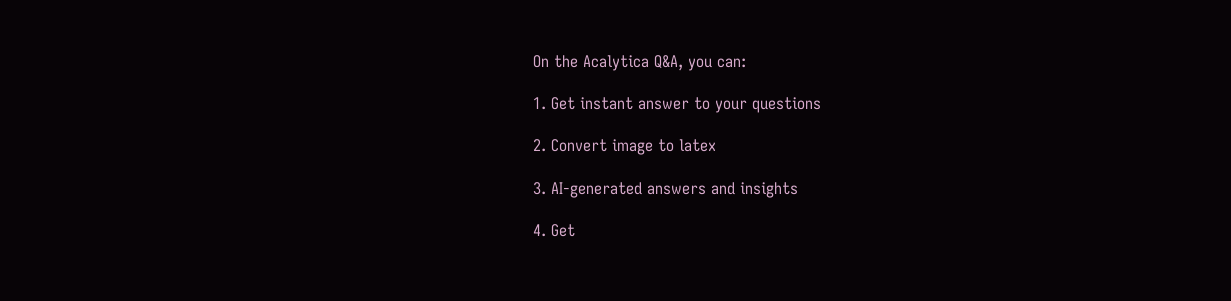On the Acalytica Q&A, you can:

1. Get instant answer to your questions

2. Convert image to latex

3. AI-generated answers and insights

4. Get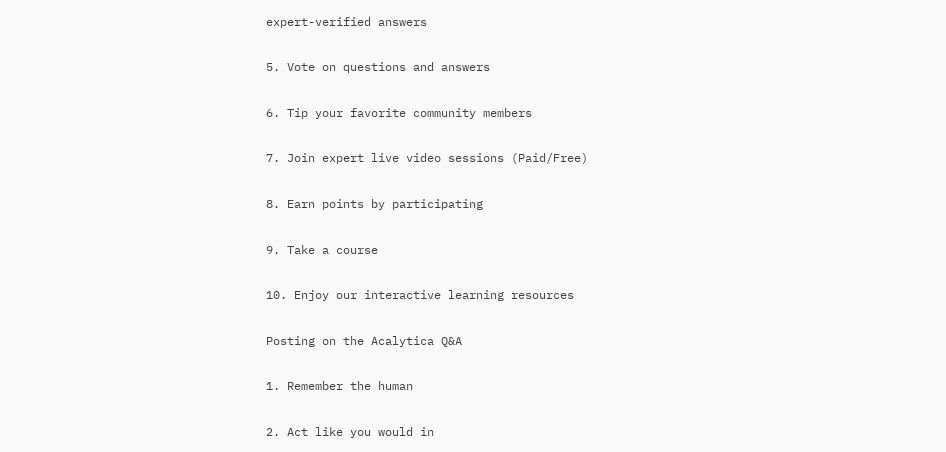expert-verified answers

5. Vote on questions and answers

6. Tip your favorite community members

7. Join expert live video sessions (Paid/Free)

8. Earn points by participating

9. Take a course

10. Enjoy our interactive learning resources

Posting on the Acalytica Q&A

1. Remember the human

2. Act like you would in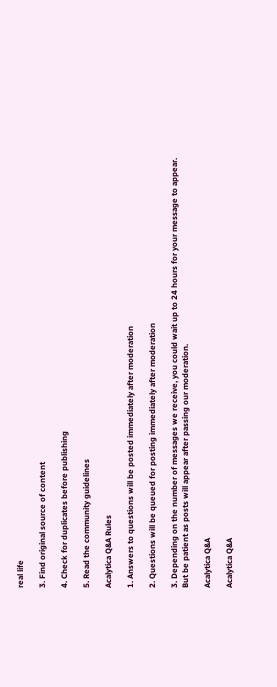real life

3. Find original source of content

4. Check for duplicates before publishing

5. Read the community guidelines

Acalytica Q&A Rules

1. Answers to questions will be posted immediately after moderation

2. Questions will be queued for posting immediately after moderation

3. Depending on the number of messages we receive, you could wait up to 24 hours for your message to appear. But be patient as posts will appear after passing our moderation.

Acalytica Q&A

Acalytica Q&A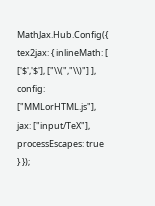MathJax.Hub.Config({ tex2jax: { inlineMath: [ ['$','$'], ["\\(","\\)"] ], config: ["MMLorHTML.js"], jax: ["input/TeX"], processEscapes: true } });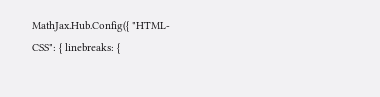MathJax.Hub.Config({ "HTML-CSS": { linebreaks: {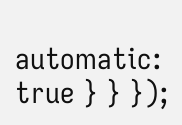automatic: true } } });